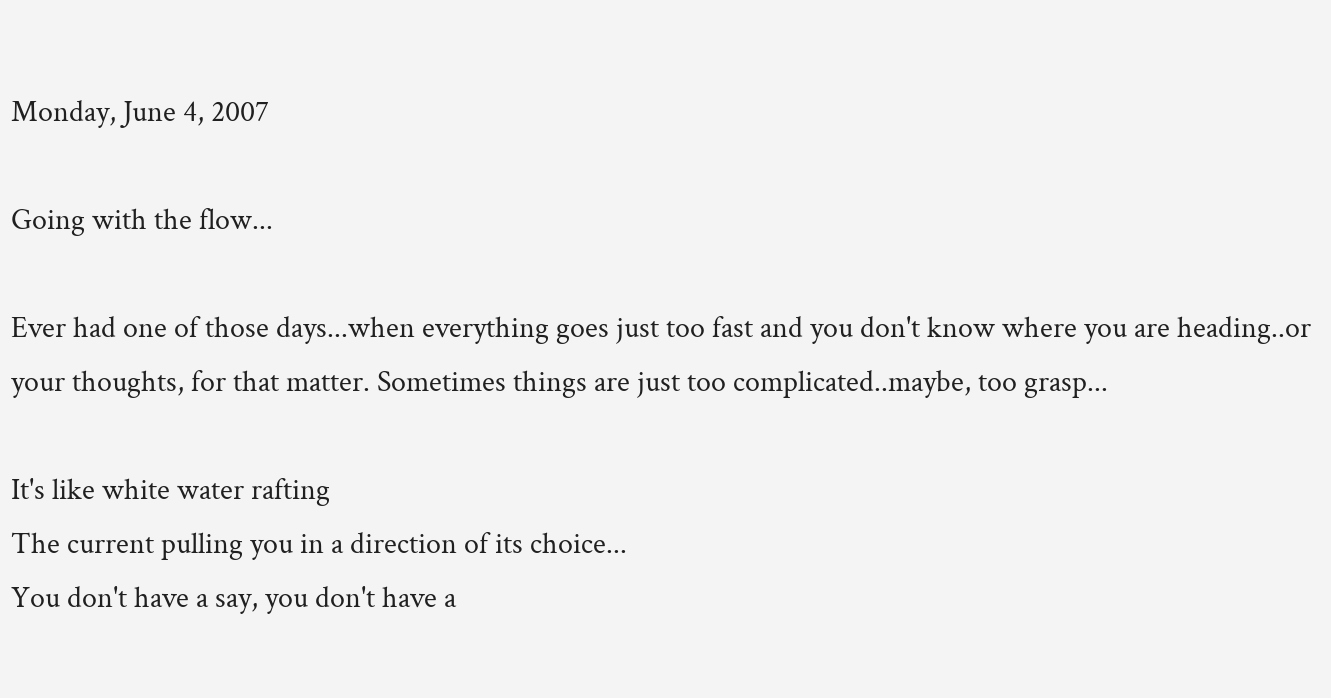Monday, June 4, 2007

Going with the flow...

Ever had one of those days...when everything goes just too fast and you don't know where you are heading..or your thoughts, for that matter. Sometimes things are just too complicated..maybe, too grasp...

It's like white water rafting
The current pulling you in a direction of its choice...
You don't have a say, you don't have a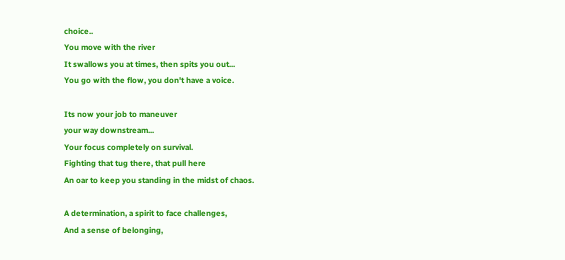choice..
You move with the river
It swallows you at times, then spits you out...
You go with the flow, you don't have a voice.

Its now your job to maneuver
your way downstream...
Your focus completely on survival.
Fighting that tug there, that pull here
An oar to keep you standing in the midst of chaos.

A determination, a spirit to face challenges,
And a sense of belonging,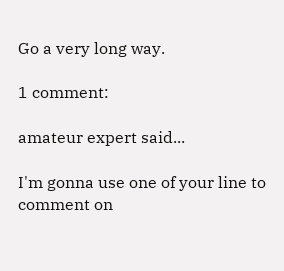Go a very long way.

1 comment:

amateur expert said...

I'm gonna use one of your line to comment on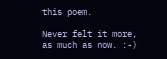this poem.

Never felt it more, as much as now. :-)